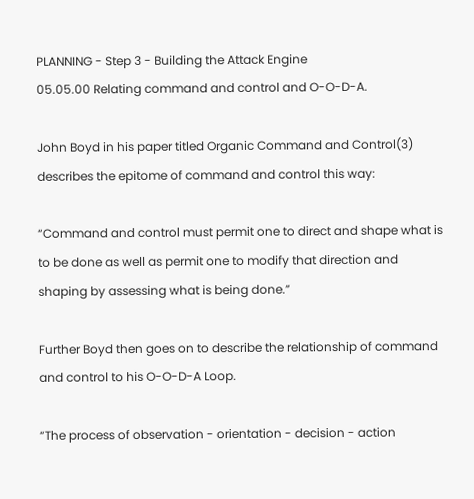PLANNING - Step 3 - Building the Attack Engine
05.05.00 Relating command and control and O-O-D-A.

John Boyd in his paper titled Organic Command and Control(3) describes the epitome of command and control this way:

“Command and control must permit one to direct and shape what is to be done as well as permit one to modify that direction and shaping by assessing what is being done.”

Further Boyd then goes on to describe the relationship of command and control to his O-O-D-A Loop.

“The process of observation - orientation - decision - action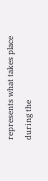represents what takes place during the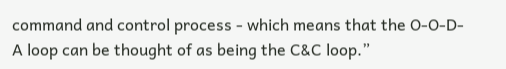command and control process - which means that the O-O-D-A loop can be thought of as being the C&C loop.”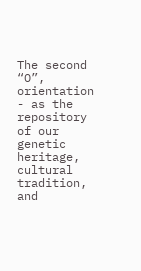The second “O”, orientation - as the repository of our genetic heritage, cultural tradition, and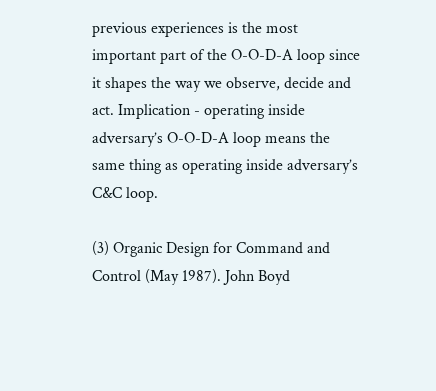previous experiences is the most important part of the O-O-D-A loop since it shapes the way we observe, decide and act. Implication - operating inside adversary’s O-O-D-A loop means the same thing as operating inside adversary’s C&C loop.

(3) Organic Design for Command and Control (May 1987). John Boyd